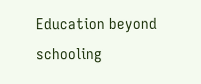Education beyond schooling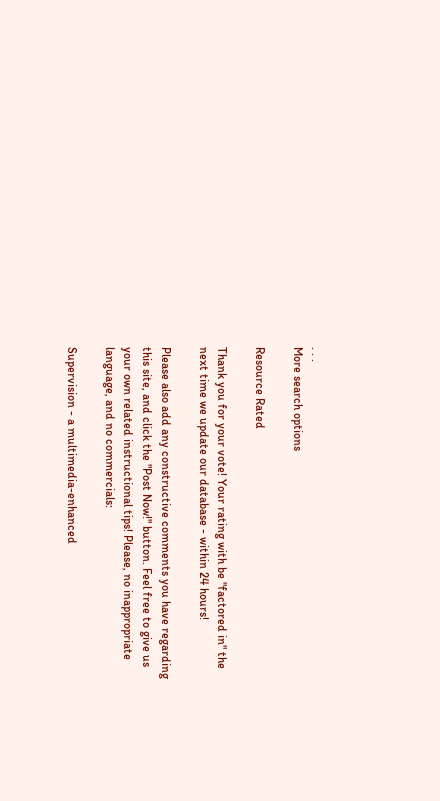. . .
More search options

Resource Rated

Thank you for your vote! Your rating with be "factored in" the next time we update our database - within 24 hours!

Please also add any constructive comments you have regarding this site, and click the "Post Now!" button. Feel free to give us your own related instructional tips! Please, no inappropriate language, and no commercials:

Supervision - a multimedia-enhanced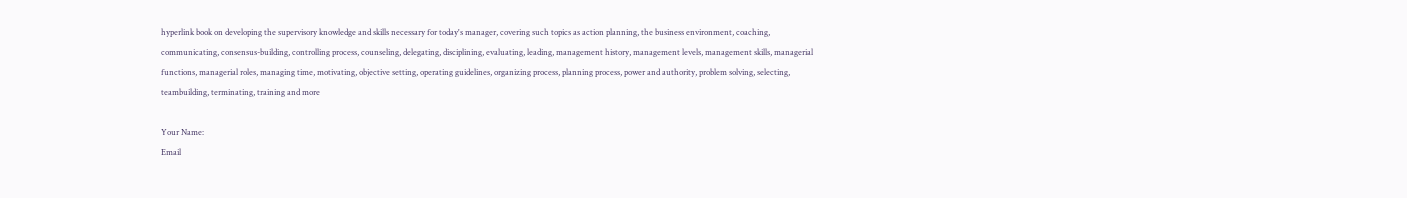hyperlink book on developing the supervisory knowledge and skills necessary for today's manager, covering such topics as action planning, the business environment, coaching, communicating, consensus-building, controlling process, counseling, delegating, disciplining, evaluating, leading, management history, management levels, management skills, managerial functions, managerial roles, managing time, motivating, objective setting, operating guidelines, organizing process, planning process, power and authority, problem solving, selecting, teambuilding, terminating, training and more

Your Name:
Email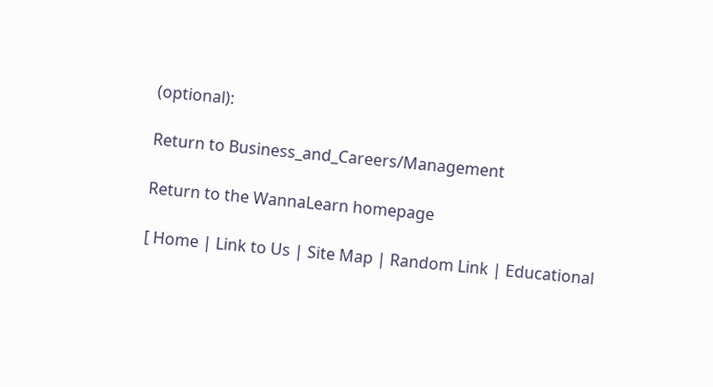(optional):

Return to Business_and_Careers/Management

Return to the WannaLearn homepage

[ Home | Link to Us | Site Map | Random Link | Educational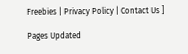Freebies | Privacy Policy | Contact Us ]

Pages Updated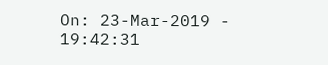On: 23-Mar-2019 - 19:42:31